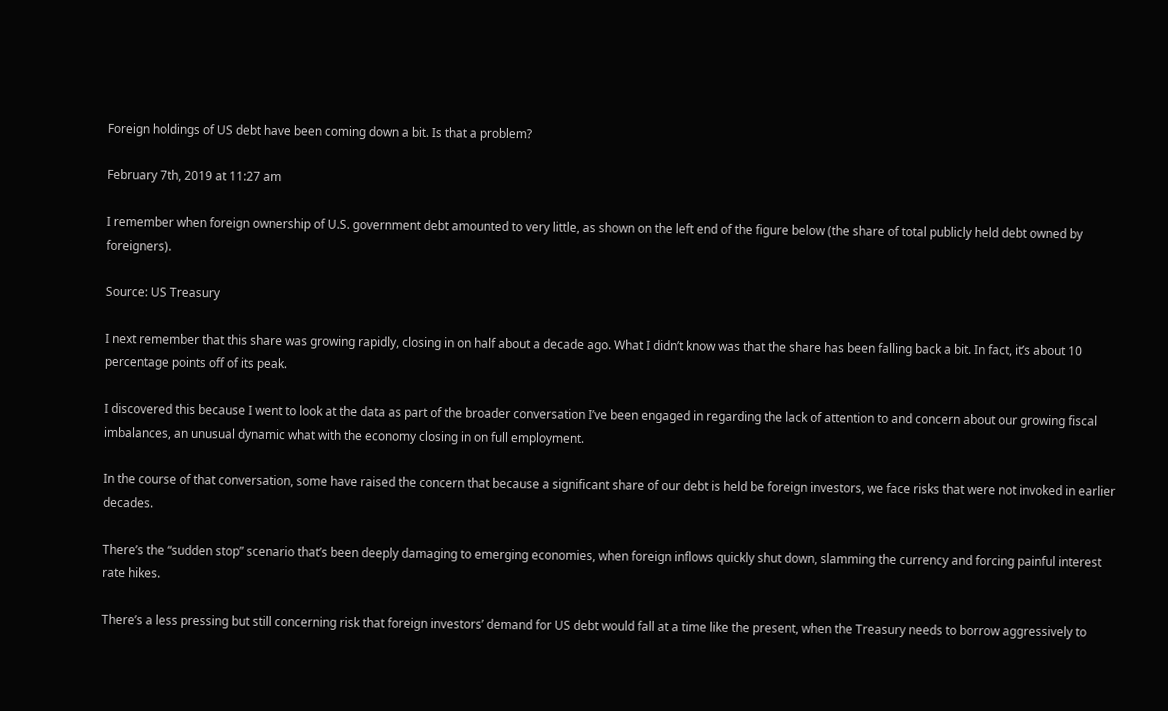Foreign holdings of US debt have been coming down a bit. Is that a problem?

February 7th, 2019 at 11:27 am

I remember when foreign ownership of U.S. government debt amounted to very little, as shown on the left end of the figure below (the share of total publicly held debt owned by foreigners).

Source: US Treasury

I next remember that this share was growing rapidly, closing in on half about a decade ago. What I didn’t know was that the share has been falling back a bit. In fact, it’s about 10 percentage points off of its peak.

I discovered this because I went to look at the data as part of the broader conversation I’ve been engaged in regarding the lack of attention to and concern about our growing fiscal imbalances, an unusual dynamic what with the economy closing in on full employment.

In the course of that conversation, some have raised the concern that because a significant share of our debt is held be foreign investors, we face risks that were not invoked in earlier decades.

There’s the “sudden stop” scenario that’s been deeply damaging to emerging economies, when foreign inflows quickly shut down, slamming the currency and forcing painful interest rate hikes.

There’s a less pressing but still concerning risk that foreign investors’ demand for US debt would fall at a time like the present, when the Treasury needs to borrow aggressively to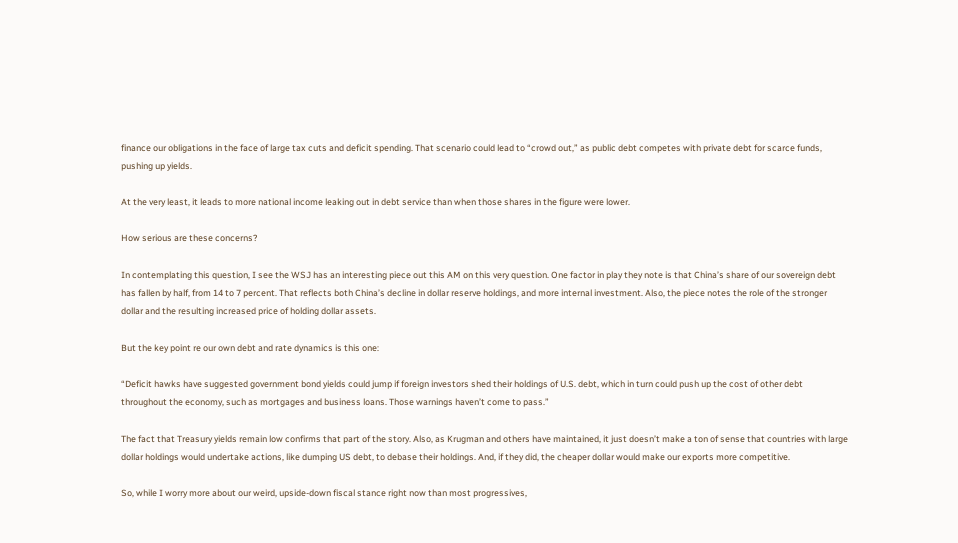finance our obligations in the face of large tax cuts and deficit spending. That scenario could lead to “crowd out,” as public debt competes with private debt for scarce funds, pushing up yields.

At the very least, it leads to more national income leaking out in debt service than when those shares in the figure were lower.

How serious are these concerns?

In contemplating this question, I see the WSJ has an interesting piece out this AM on this very question. One factor in play they note is that China’s share of our sovereign debt has fallen by half, from 14 to 7 percent. That reflects both China’s decline in dollar reserve holdings, and more internal investment. Also, the piece notes the role of the stronger dollar and the resulting increased price of holding dollar assets.

But the key point re our own debt and rate dynamics is this one:

“Deficit hawks have suggested government bond yields could jump if foreign investors shed their holdings of U.S. debt, which in turn could push up the cost of other debt throughout the economy, such as mortgages and business loans. Those warnings haven’t come to pass.”

The fact that Treasury yields remain low confirms that part of the story. Also, as Krugman and others have maintained, it just doesn’t make a ton of sense that countries with large dollar holdings would undertake actions, like dumping US debt, to debase their holdings. And, if they did, the cheaper dollar would make our exports more competitive.

So, while I worry more about our weird, upside-down fiscal stance right now than most progressives,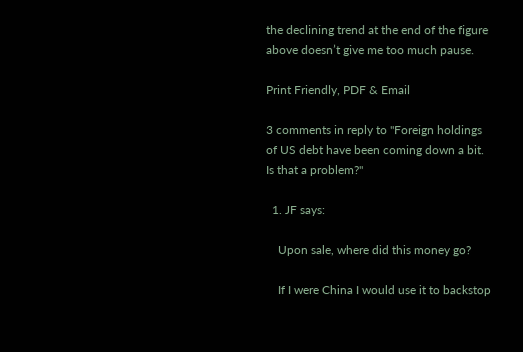the declining trend at the end of the figure above doesn’t give me too much pause.

Print Friendly, PDF & Email

3 comments in reply to "Foreign holdings of US debt have been coming down a bit. Is that a problem?"

  1. JF says:

    Upon sale, where did this money go?

    If I were China I would use it to backstop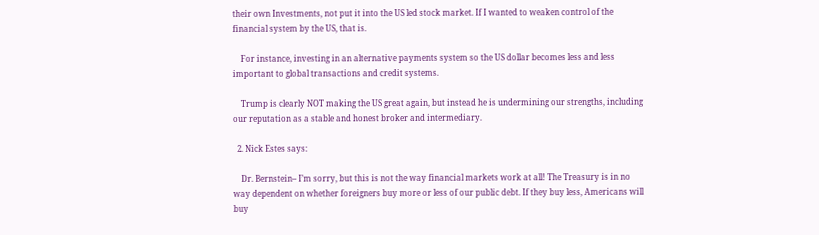their own Investments, not put it into the US led stock market. If I wanted to weaken control of the financial system by the US, that is.

    For instance, investing in an alternative payments system so the US dollar becomes less and less important to global transactions and credit systems.

    Trump is clearly NOT making the US great again, but instead he is undermining our strengths, including our reputation as a stable and honest broker and intermediary.

  2. Nick Estes says:

    Dr. Bernstein– I’m sorry, but this is not the way financial markets work at all! The Treasury is in no way dependent on whether foreigners buy more or less of our public debt. If they buy less, Americans will buy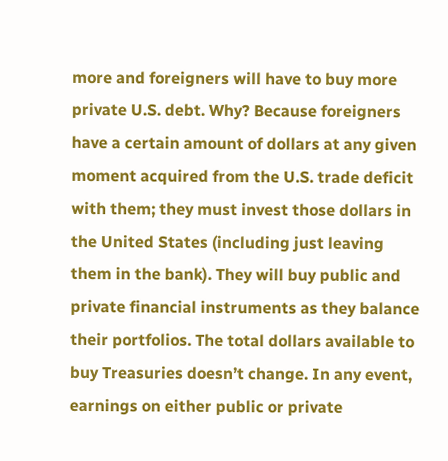more and foreigners will have to buy more private U.S. debt. Why? Because foreigners have a certain amount of dollars at any given moment acquired from the U.S. trade deficit with them; they must invest those dollars in the United States (including just leaving them in the bank). They will buy public and private financial instruments as they balance their portfolios. The total dollars available to buy Treasuries doesn’t change. In any event, earnings on either public or private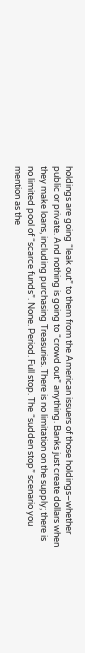holdings are going “leak out” to them from the American issuers of those holdings–whether public or private. And nothing is going to “crowd out” anything. Banks just create dollars when they make loans, including purchasing Treasuries. There is no limitation on the supply; there is no limited pool of “scarce funds”. None. Period. Full stop. The “sudden stop” scenario you mention as the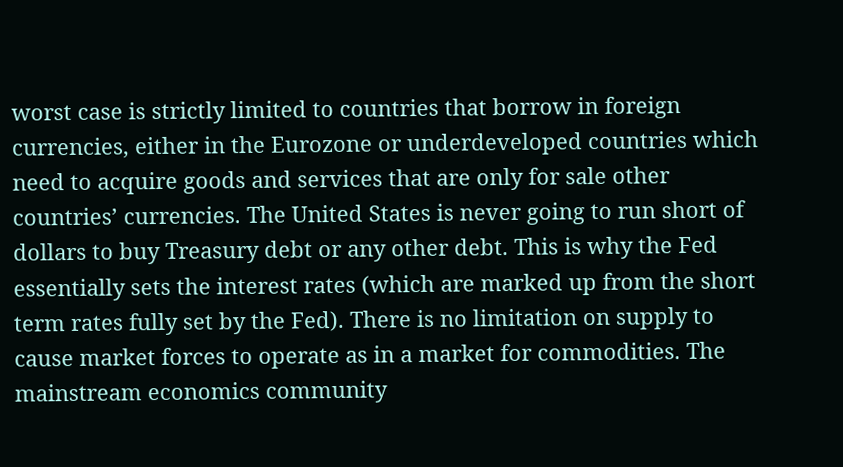worst case is strictly limited to countries that borrow in foreign currencies, either in the Eurozone or underdeveloped countries which need to acquire goods and services that are only for sale other countries’ currencies. The United States is never going to run short of dollars to buy Treasury debt or any other debt. This is why the Fed essentially sets the interest rates (which are marked up from the short term rates fully set by the Fed). There is no limitation on supply to cause market forces to operate as in a market for commodities. The mainstream economics community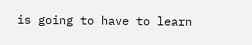is going to have to learn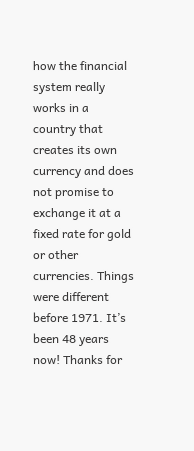how the financial system really works in a country that creates its own currency and does not promise to exchange it at a fixed rate for gold or other currencies. Things were different before 1971. It’s been 48 years now! Thanks for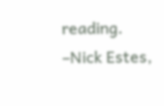reading. –Nick Estes,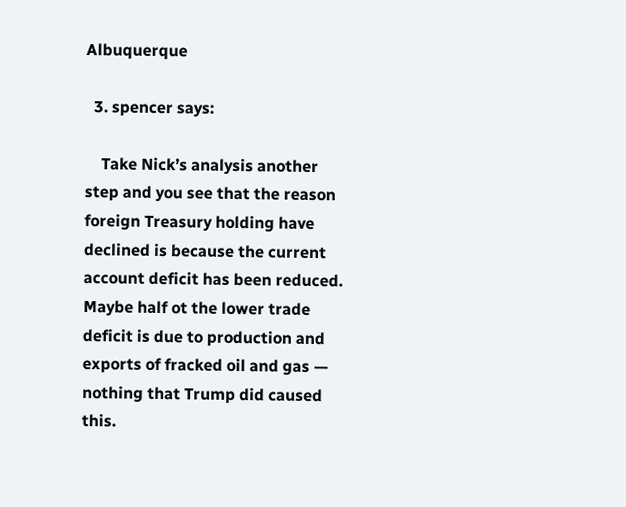Albuquerque

  3. spencer says:

    Take Nick’s analysis another step and you see that the reason foreign Treasury holding have declined is because the current account deficit has been reduced. Maybe half ot the lower trade deficit is due to production and exports of fracked oil and gas — nothing that Trump did caused this.